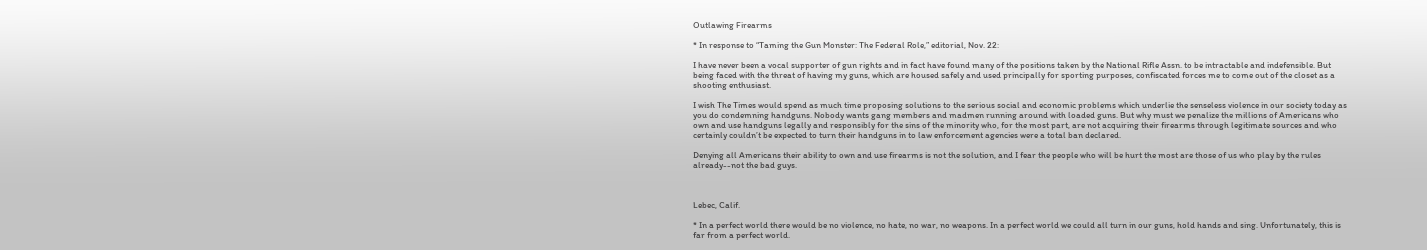Outlawing Firearms

* In response to “Taming the Gun Monster: The Federal Role,” editorial, Nov. 22:

I have never been a vocal supporter of gun rights and in fact have found many of the positions taken by the National Rifle Assn. to be intractable and indefensible. But being faced with the threat of having my guns, which are housed safely and used principally for sporting purposes, confiscated forces me to come out of the closet as a shooting enthusiast.

I wish The Times would spend as much time proposing solutions to the serious social and economic problems which underlie the senseless violence in our society today as you do condemning handguns. Nobody wants gang members and madmen running around with loaded guns. But why must we penalize the millions of Americans who own and use handguns legally and responsibly for the sins of the minority who, for the most part, are not acquiring their firearms through legitimate sources and who certainly couldn’t be expected to turn their handguns in to law enforcement agencies were a total ban declared.

Denying all Americans their ability to own and use firearms is not the solution, and I fear the people who will be hurt the most are those of us who play by the rules already--not the bad guys.



Lebec, Calif.

* In a perfect world there would be no violence, no hate, no war, no weapons. In a perfect world we could all turn in our guns, hold hands and sing. Unfortunately, this is far from a perfect world.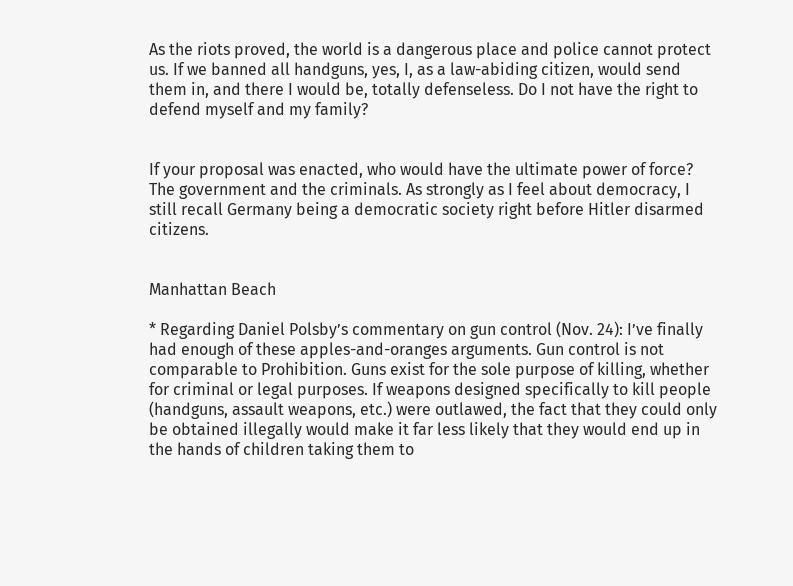As the riots proved, the world is a dangerous place and police cannot protect us. If we banned all handguns, yes, I, as a law-abiding citizen, would send them in, and there I would be, totally defenseless. Do I not have the right to defend myself and my family?


If your proposal was enacted, who would have the ultimate power of force? The government and the criminals. As strongly as I feel about democracy, I still recall Germany being a democratic society right before Hitler disarmed citizens.


Manhattan Beach

* Regarding Daniel Polsby’s commentary on gun control (Nov. 24): I’ve finally had enough of these apples-and-oranges arguments. Gun control is not comparable to Prohibition. Guns exist for the sole purpose of killing, whether for criminal or legal purposes. If weapons designed specifically to kill people (handguns, assault weapons, etc.) were outlawed, the fact that they could only be obtained illegally would make it far less likely that they would end up in the hands of children taking them to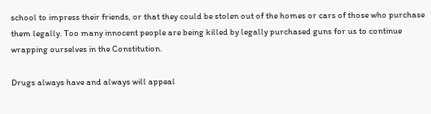school to impress their friends, or that they could be stolen out of the homes or cars of those who purchase them legally. Too many innocent people are being killed by legally purchased guns for us to continue wrapping ourselves in the Constitution.

Drugs always have and always will appeal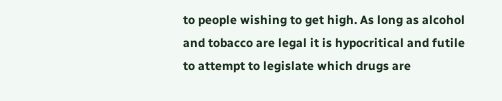to people wishing to get high. As long as alcohol and tobacco are legal it is hypocritical and futile to attempt to legislate which drugs are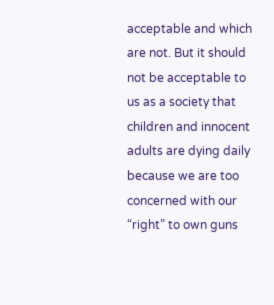acceptable and which are not. But it should not be acceptable to us as a society that children and innocent adults are dying daily because we are too concerned with our “right” to own guns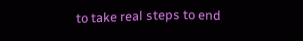to take real steps to end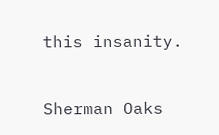this insanity.


Sherman Oaks